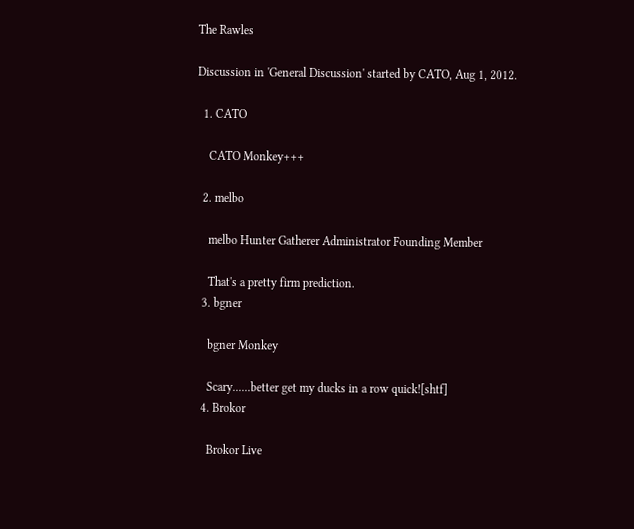The Rawles

Discussion in 'General Discussion' started by CATO, Aug 1, 2012.

  1. CATO

    CATO Monkey+++

  2. melbo

    melbo Hunter Gatherer Administrator Founding Member

    That's a pretty firm prediction.
  3. bgner

    bgner Monkey

    Scary......better get my ducks in a row quick![shtf]
  4. Brokor

    Brokor Live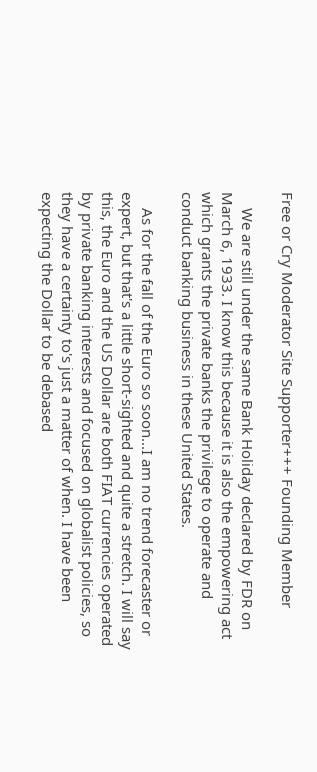Free or Cry Moderator Site Supporter+++ Founding Member

    We are still under the same Bank Holiday declared by FDR on March 6, 1933. I know this because it is also the empowering act which grants the private banks the privilege to operate and conduct banking business in these United States.

    As for the fall of the Euro so soon...I am no trend forecaster or expert, but that's a little short-sighted and quite a stretch. I will say this, the Euro and the US Dollar are both FIAT currencies operated by private banking interests and focused on globalist policies, so they have a certainty to's just a matter of when. I have been expecting the Dollar to be debased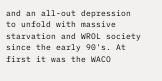and an all-out depression to unfold with massive starvation and WROL society since the early 90's. At first it was the WACO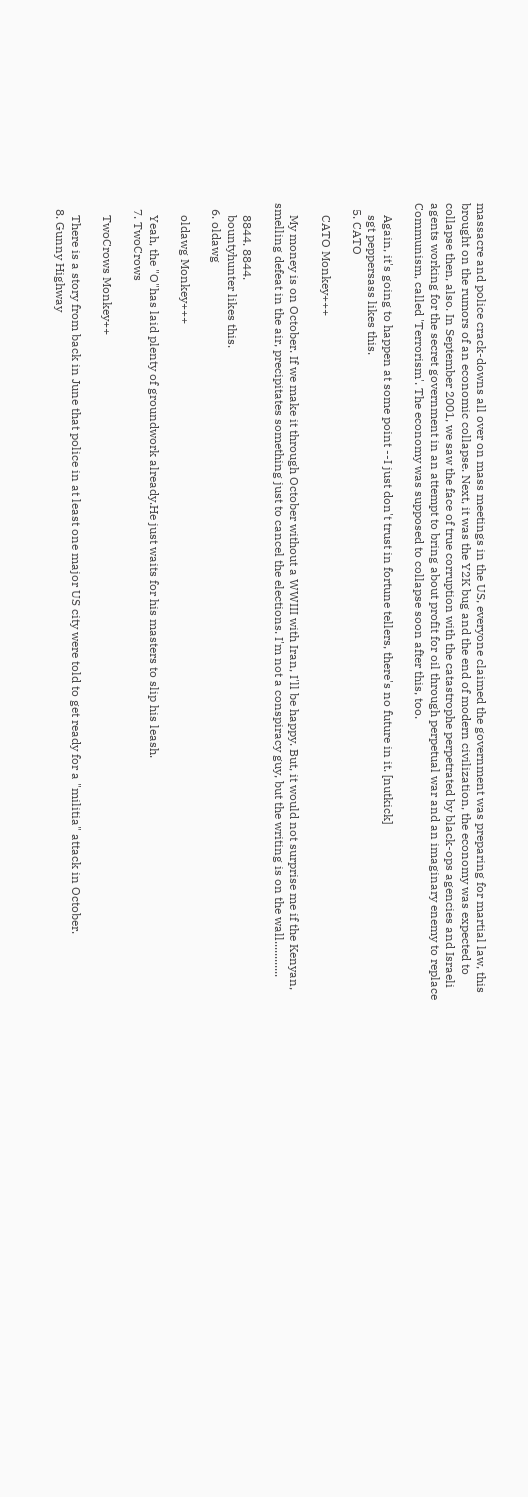massacre and police crack-downs all over on mass meetings in the US, everyone claimed the government was preparing for martial law, this brought on the rumors of an economic collapse. Next, it was the Y2K bug and the end of modern civilization, the economy was expected to collapse then, also. In September 2001, we saw the face of true corruption with the catastrophe perpetrated by black-ops agencies and Israeli agents working for the secret government in an attempt to bring about profit for oil through perpetual war and an imaginary enemy to replace Communism, called 'Terrorism'. The economy was supposed to collapse soon after this, too.

    Again, it's going to happen at some point --I just don't trust in fortune tellers, there's no future in it. [nutkick]
    sgt peppersass likes this.
  5. CATO

    CATO Monkey+++

    My money is on October. If we make it through October without a WWIII with Iran, I'll be happy. But, it would not surprise me if the Kenyan, smelling defeat in the air, precipitates something just to cancel the elections. I'm not a conspiracy guy, but the writing is on the wall............

    8844. 8844.
    bountyhunter likes this.
  6. oldawg

    oldawg Monkey+++

    Yeah, the "O"has laid plenty of groundwork already.He just waits for his masters to slip his leash.
  7. TwoCrows

    TwoCrows Monkey++

    There is a story from back in June that police in at least one major US city were told to get ready for a "militia" attack in October.
  8. Gunny Highway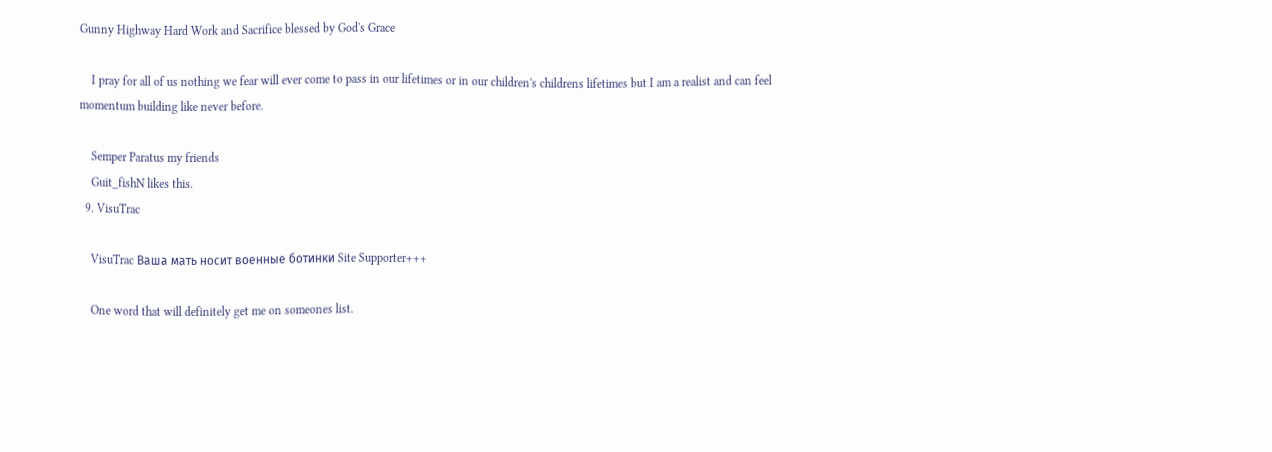Gunny Highway Hard Work and Sacrifice blessed by God's Grace

    I pray for all of us nothing we fear will ever come to pass in our lifetimes or in our children's childrens lifetimes but I am a realist and can feel momentum building like never before.

    Semper Paratus my friends
    Guit_fishN likes this.
  9. VisuTrac

    VisuTrac Ваша мать носит военные ботинки Site Supporter+++

    One word that will definitely get me on someones list.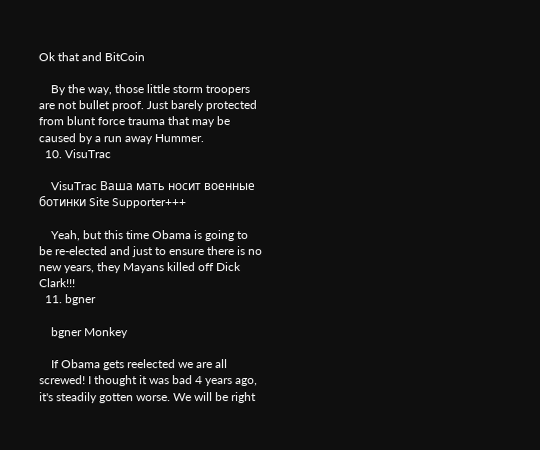Ok that and BitCoin

    By the way, those little storm troopers are not bullet proof. Just barely protected from blunt force trauma that may be caused by a run away Hummer.
  10. VisuTrac

    VisuTrac Ваша мать носит военные ботинки Site Supporter+++

    Yeah, but this time Obama is going to be re-elected and just to ensure there is no new years, they Mayans killed off Dick Clark!!!
  11. bgner

    bgner Monkey

    If Obama gets reelected we are all screwed! I thought it was bad 4 years ago, it's steadily gotten worse. We will be right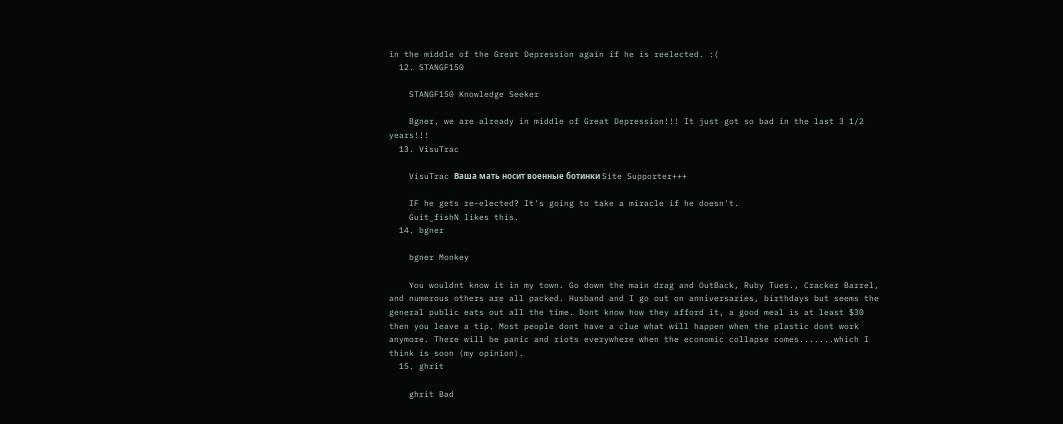in the middle of the Great Depression again if he is reelected. :(
  12. STANGF150

    STANGF150 Knowledge Seeker

    Bgner, we are already in middle of Great Depression!!! It just got so bad in the last 3 1/2 years!!!
  13. VisuTrac

    VisuTrac Ваша мать носит военные ботинки Site Supporter+++

    IF he gets re-elected? It's going to take a miracle if he doesn't.
    Guit_fishN likes this.
  14. bgner

    bgner Monkey

    You wouldnt know it in my town. Go down the main drag and OutBack, Ruby Tues., Cracker Barrel, and numerous others are all packed. Husband and I go out on anniversaries, birthdays but seems the general public eats out all the time. Dont know how they afford it, a good meal is at least $30 then you leave a tip. Most people dont have a clue what will happen when the plastic dont work anymore. There will be panic and riots everywhere when the economic collapse comes.......which I think is soon (my opinion).
  15. ghrit

    ghrit Bad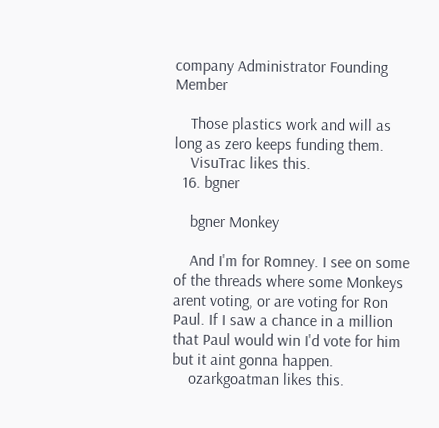company Administrator Founding Member

    Those plastics work and will as long as zero keeps funding them.
    VisuTrac likes this.
  16. bgner

    bgner Monkey

    And I'm for Romney. I see on some of the threads where some Monkeys arent voting, or are voting for Ron Paul. If I saw a chance in a million that Paul would win I'd vote for him but it aint gonna happen.
    ozarkgoatman likes this.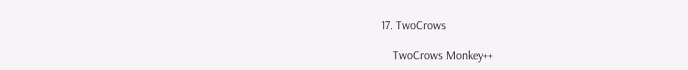17. TwoCrows

    TwoCrows Monkey++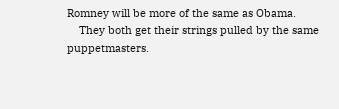Romney will be more of the same as Obama.
    They both get their strings pulled by the same puppetmasters.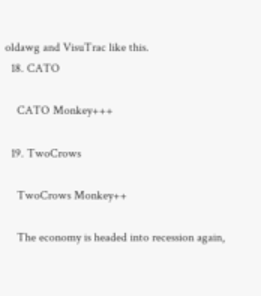oldawg and VisuTrac like this.
  18. CATO

    CATO Monkey+++

  19. TwoCrows

    TwoCrows Monkey++

    The economy is headed into recession again,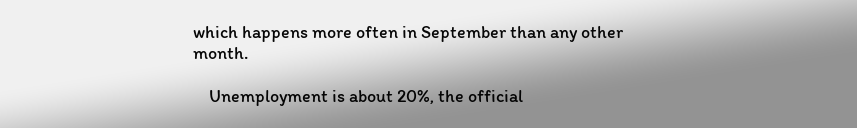which happens more often in September than any other month.

    Unemployment is about 20%, the official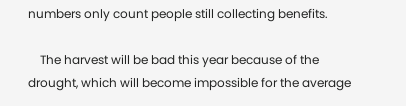numbers only count people still collecting benefits.

    The harvest will be bad this year because of the drought, which will become impossible for the average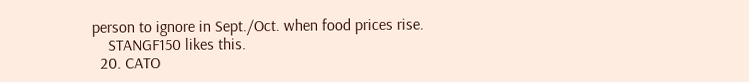person to ignore in Sept./Oct. when food prices rise.
    STANGF150 likes this.
  20. CATO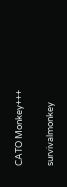CATO Monkey+++

survivalmonkey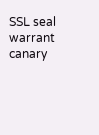SSL seal warrant canary